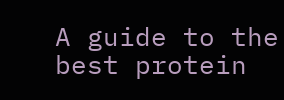A guide to the best protein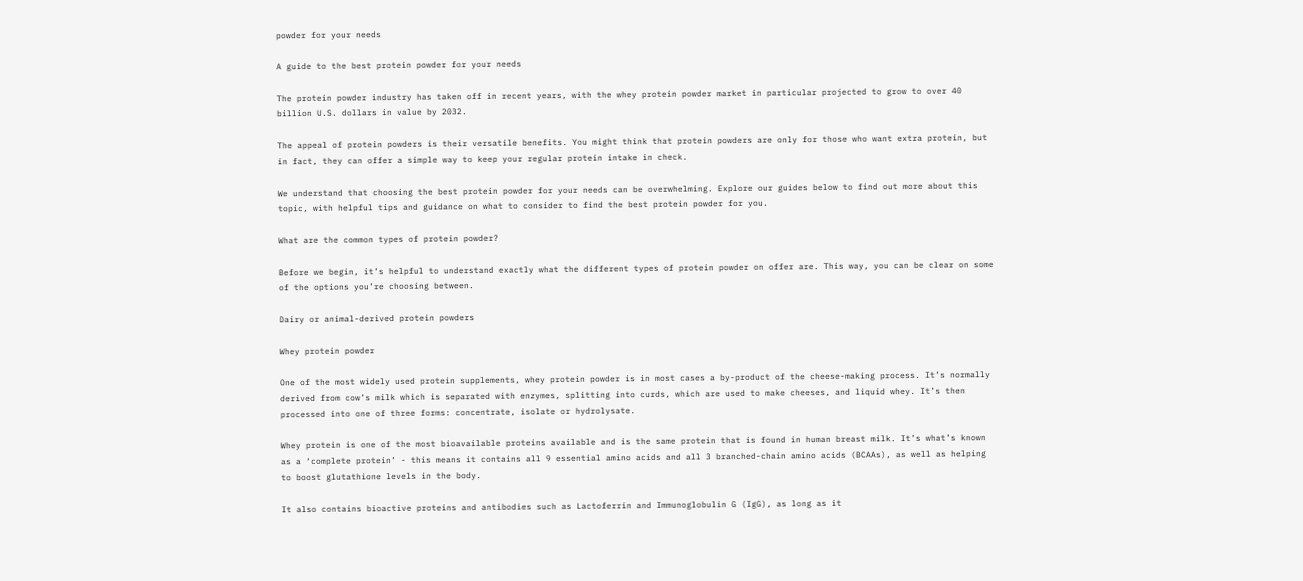powder for your needs

A guide to the best protein powder for your needs

The protein powder industry has taken off in recent years, with the whey protein powder market in particular projected to grow to over 40 billion U.S. dollars in value by 2032.

The appeal of protein powders is their versatile benefits. You might think that protein powders are only for those who want extra protein, but in fact, they can offer a simple way to keep your regular protein intake in check.

We understand that choosing the best protein powder for your needs can be overwhelming. Explore our guides below to find out more about this topic, with helpful tips and guidance on what to consider to find the best protein powder for you.

What are the common types of protein powder?

Before we begin, it’s helpful to understand exactly what the different types of protein powder on offer are. This way, you can be clear on some of the options you’re choosing between.

Dairy or animal-derived protein powders

Whey protein powder

One of the most widely used protein supplements, whey protein powder is in most cases a by-product of the cheese-making process. It’s normally derived from cow’s milk which is separated with enzymes, splitting into curds, which are used to make cheeses, and liquid whey. It’s then processed into one of three forms: concentrate, isolate or hydrolysate.

Whey protein is one of the most bioavailable proteins available and is the same protein that is found in human breast milk. It’s what’s known as a ‘complete protein’ - this means it contains all 9 essential amino acids and all 3 branched-chain amino acids (BCAAs), as well as helping to boost glutathione levels in the body.

It also contains bioactive proteins and antibodies such as Lactoferrin and Immunoglobulin G (IgG), as long as it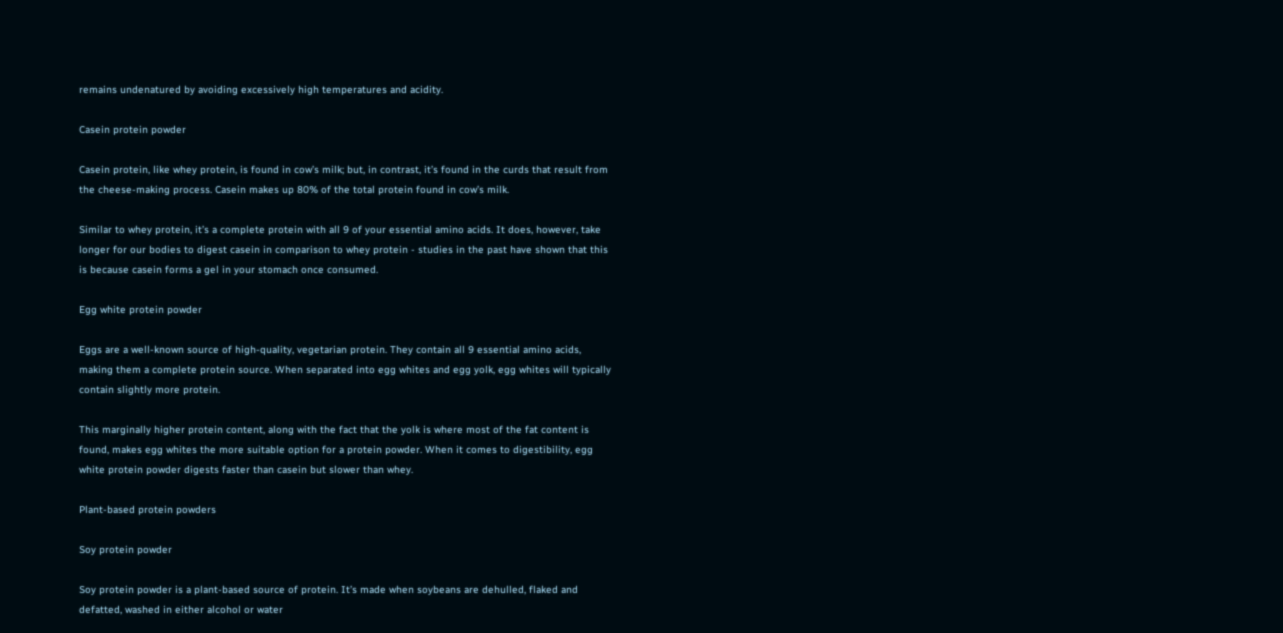remains undenatured by avoiding excessively high temperatures and acidity.

Casein protein powder

Casein protein, like whey protein, is found in cow’s milk; but, in contrast, it’s found in the curds that result from the cheese-making process. Casein makes up 80% of the total protein found in cow’s milk.

Similar to whey protein, it’s a complete protein with all 9 of your essential amino acids. It does, however, take longer for our bodies to digest casein in comparison to whey protein - studies in the past have shown that this is because casein forms a gel in your stomach once consumed.

Egg white protein powder

Eggs are a well-known source of high-quality, vegetarian protein. They contain all 9 essential amino acids, making them a complete protein source. When separated into egg whites and egg yolk, egg whites will typically contain slightly more protein.

This marginally higher protein content, along with the fact that the yolk is where most of the fat content is found, makes egg whites the more suitable option for a protein powder. When it comes to digestibility, egg white protein powder digests faster than casein but slower than whey.

Plant-based protein powders

Soy protein powder

Soy protein powder is a plant-based source of protein. It’s made when soybeans are dehulled, flaked and defatted, washed in either alcohol or water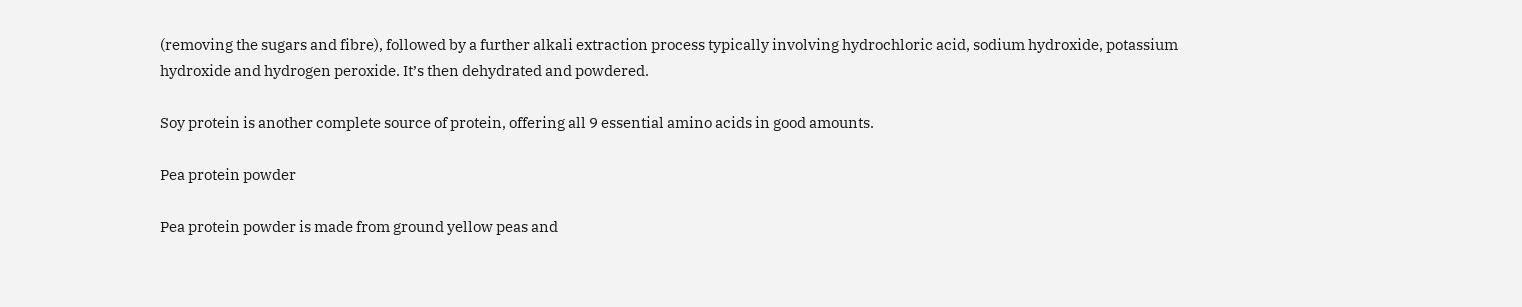(removing the sugars and fibre), followed by a further alkali extraction process typically involving hydrochloric acid, sodium hydroxide, potassium hydroxide and hydrogen peroxide. It’s then dehydrated and powdered.

Soy protein is another complete source of protein, offering all 9 essential amino acids in good amounts.

Pea protein powder

Pea protein powder is made from ground yellow peas and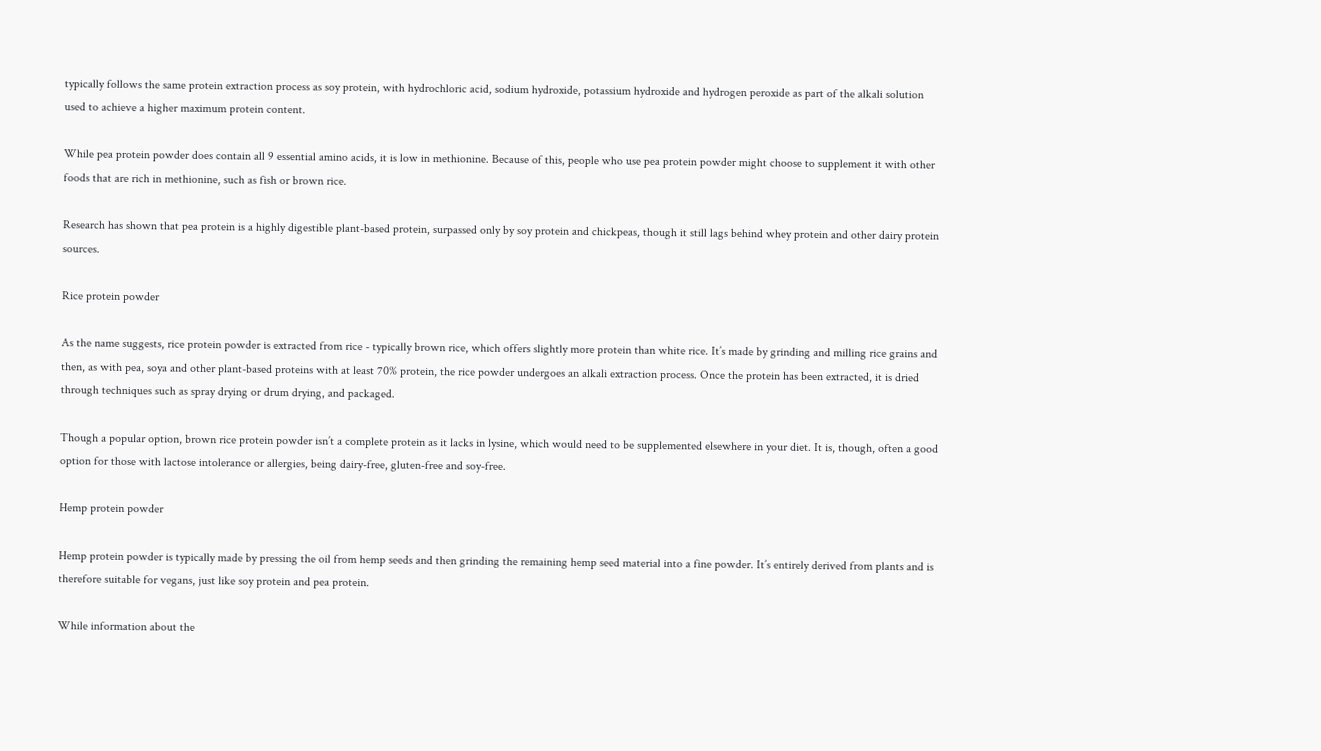typically follows the same protein extraction process as soy protein, with hydrochloric acid, sodium hydroxide, potassium hydroxide and hydrogen peroxide as part of the alkali solution used to achieve a higher maximum protein content.

While pea protein powder does contain all 9 essential amino acids, it is low in methionine. Because of this, people who use pea protein powder might choose to supplement it with other foods that are rich in methionine, such as fish or brown rice.

Research has shown that pea protein is a highly digestible plant-based protein, surpassed only by soy protein and chickpeas, though it still lags behind whey protein and other dairy protein sources.

Rice protein powder

As the name suggests, rice protein powder is extracted from rice - typically brown rice, which offers slightly more protein than white rice. It’s made by grinding and milling rice grains and then, as with pea, soya and other plant-based proteins with at least 70% protein, the rice powder undergoes an alkali extraction process. Once the protein has been extracted, it is dried through techniques such as spray drying or drum drying, and packaged.

Though a popular option, brown rice protein powder isn’t a complete protein as it lacks in lysine, which would need to be supplemented elsewhere in your diet. It is, though, often a good option for those with lactose intolerance or allergies, being dairy-free, gluten-free and soy-free.

Hemp protein powder

Hemp protein powder is typically made by pressing the oil from hemp seeds and then grinding the remaining hemp seed material into a fine powder. It’s entirely derived from plants and is therefore suitable for vegans, just like soy protein and pea protein.

While information about the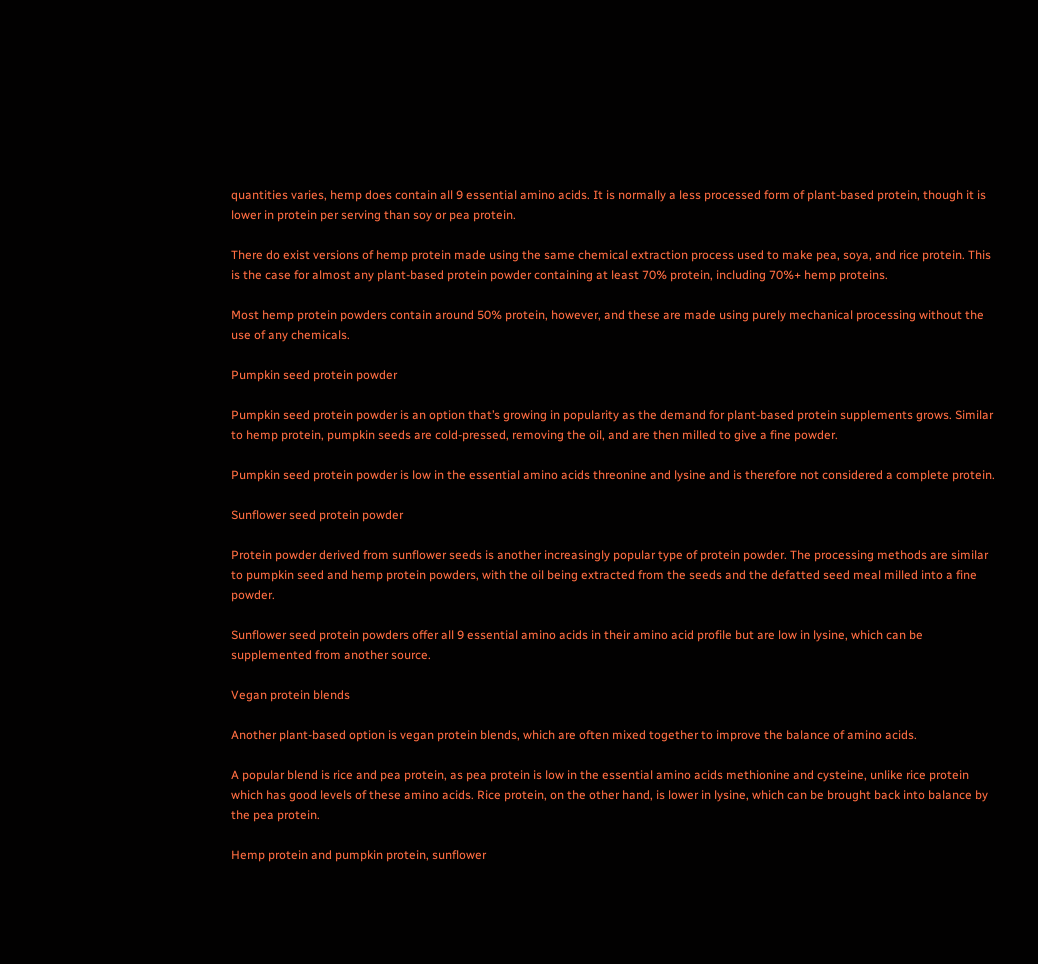quantities varies, hemp does contain all 9 essential amino acids. It is normally a less processed form of plant-based protein, though it is lower in protein per serving than soy or pea protein.

There do exist versions of hemp protein made using the same chemical extraction process used to make pea, soya, and rice protein. This is the case for almost any plant-based protein powder containing at least 70% protein, including 70%+ hemp proteins.

Most hemp protein powders contain around 50% protein, however, and these are made using purely mechanical processing without the use of any chemicals.

Pumpkin seed protein powder

Pumpkin seed protein powder is an option that’s growing in popularity as the demand for plant-based protein supplements grows. Similar to hemp protein, pumpkin seeds are cold-pressed, removing the oil, and are then milled to give a fine powder.

Pumpkin seed protein powder is low in the essential amino acids threonine and lysine and is therefore not considered a complete protein.

Sunflower seed protein powder

Protein powder derived from sunflower seeds is another increasingly popular type of protein powder. The processing methods are similar to pumpkin seed and hemp protein powders, with the oil being extracted from the seeds and the defatted seed meal milled into a fine powder.

Sunflower seed protein powders offer all 9 essential amino acids in their amino acid profile but are low in lysine, which can be supplemented from another source.

Vegan protein blends

Another plant-based option is vegan protein blends, which are often mixed together to improve the balance of amino acids.

A popular blend is rice and pea protein, as pea protein is low in the essential amino acids methionine and cysteine, unlike rice protein which has good levels of these amino acids. Rice protein, on the other hand, is lower in lysine, which can be brought back into balance by the pea protein.

Hemp protein and pumpkin protein, sunflower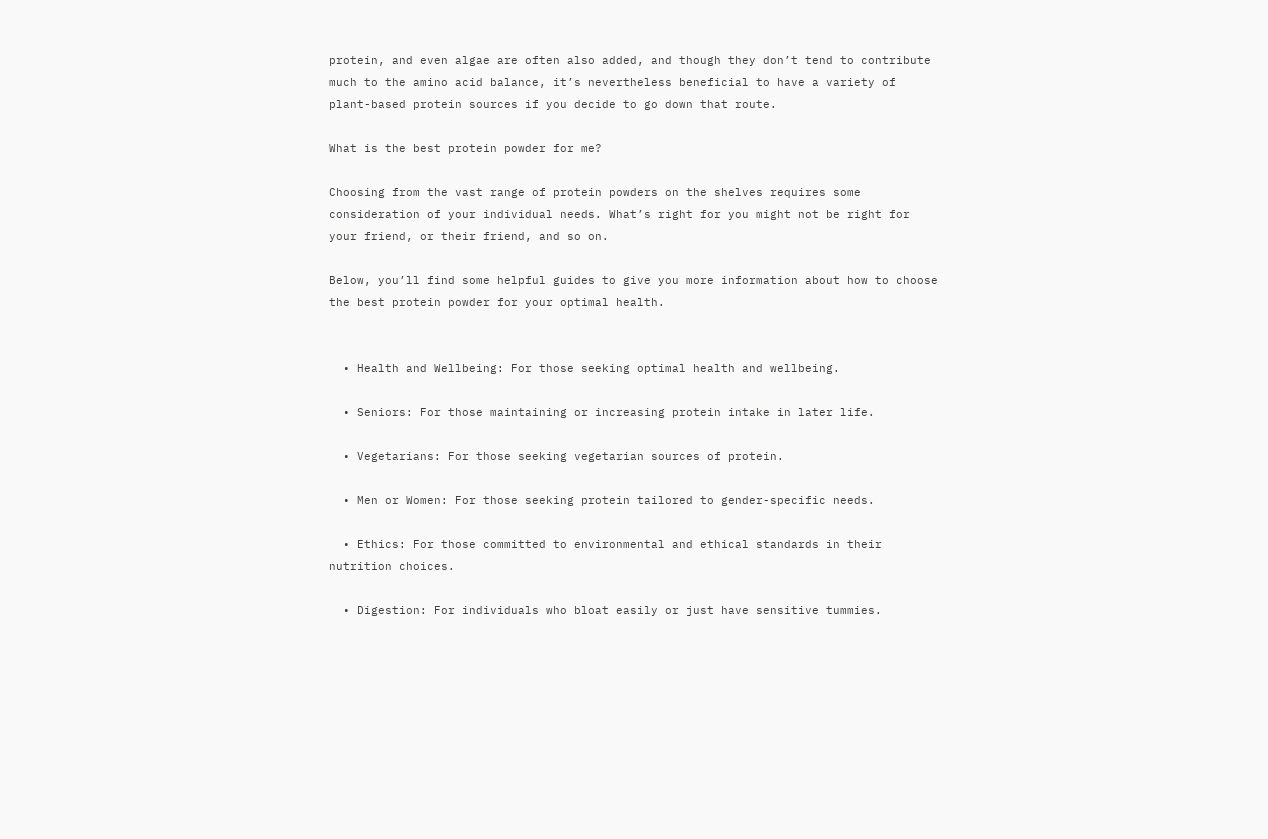protein, and even algae are often also added, and though they don’t tend to contribute much to the amino acid balance, it’s nevertheless beneficial to have a variety of plant-based protein sources if you decide to go down that route.

What is the best protein powder for me?

Choosing from the vast range of protein powders on the shelves requires some consideration of your individual needs. What’s right for you might not be right for your friend, or their friend, and so on.

Below, you’ll find some helpful guides to give you more information about how to choose the best protein powder for your optimal health.


  • Health and Wellbeing: For those seeking optimal health and wellbeing.

  • Seniors: For those maintaining or increasing protein intake in later life.

  • Vegetarians: For those seeking vegetarian sources of protein.

  • Men or Women: For those seeking protein tailored to gender-specific needs.

  • Ethics: For those committed to environmental and ethical standards in their nutrition choices.

  • Digestion: For individuals who bloat easily or just have sensitive tummies.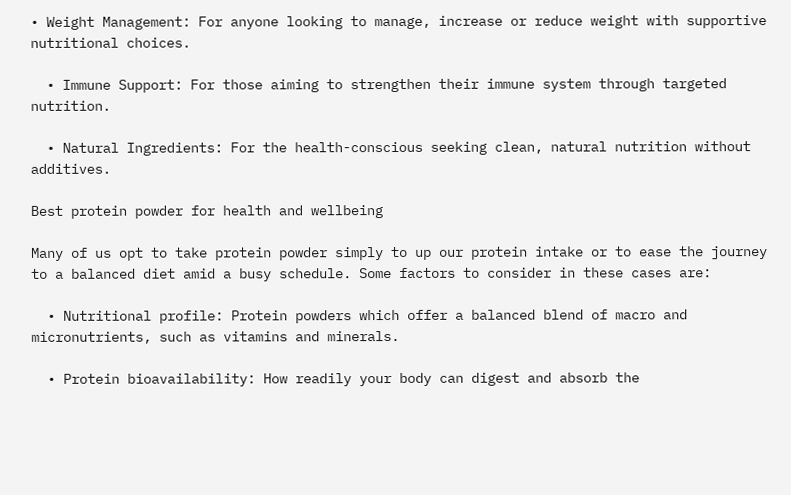• Weight Management: For anyone looking to manage, increase or reduce weight with supportive nutritional choices.

  • Immune Support: For those aiming to strengthen their immune system through targeted nutrition.

  • Natural Ingredients: For the health-conscious seeking clean, natural nutrition without additives.

Best protein powder for health and wellbeing

Many of us opt to take protein powder simply to up our protein intake or to ease the journey to a balanced diet amid a busy schedule. Some factors to consider in these cases are:

  • Nutritional profile: Protein powders which offer a balanced blend of macro and micronutrients, such as vitamins and minerals.

  • Protein bioavailability: How readily your body can digest and absorb the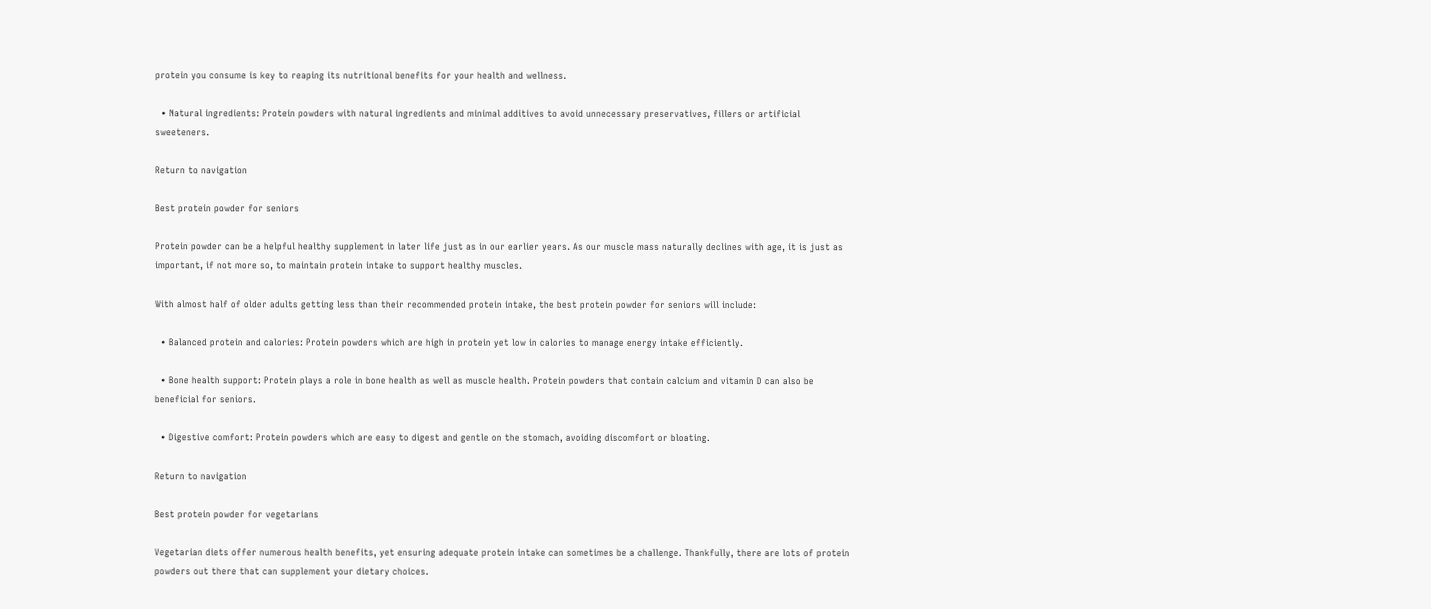protein you consume is key to reaping its nutritional benefits for your health and wellness.

  • Natural ingredients: Protein powders with natural ingredients and minimal additives to avoid unnecessary preservatives, fillers or artificial sweeteners.

Return to navigation

Best protein powder for seniors

Protein powder can be a helpful healthy supplement in later life just as in our earlier years. As our muscle mass naturally declines with age, it is just as important, if not more so, to maintain protein intake to support healthy muscles.

With almost half of older adults getting less than their recommended protein intake, the best protein powder for seniors will include:

  • Balanced protein and calories: Protein powders which are high in protein yet low in calories to manage energy intake efficiently.

  • Bone health support: Protein plays a role in bone health as well as muscle health. Protein powders that contain calcium and vitamin D can also be beneficial for seniors.

  • Digestive comfort: Protein powders which are easy to digest and gentle on the stomach, avoiding discomfort or bloating.

Return to navigation

Best protein powder for vegetarians

Vegetarian diets offer numerous health benefits, yet ensuring adequate protein intake can sometimes be a challenge. Thankfully, there are lots of protein powders out there that can supplement your dietary choices.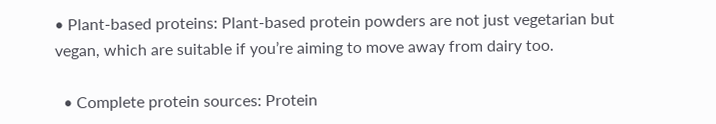• Plant-based proteins: Plant-based protein powders are not just vegetarian but vegan, which are suitable if you’re aiming to move away from dairy too.

  • Complete protein sources: Protein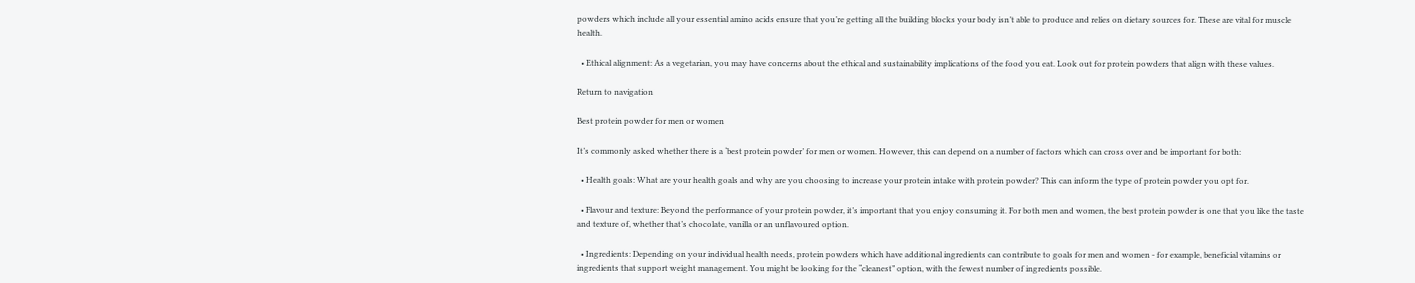powders which include all your essential amino acids ensure that you’re getting all the building blocks your body isn’t able to produce and relies on dietary sources for. These are vital for muscle health.

  • Ethical alignment: As a vegetarian, you may have concerns about the ethical and sustainability implications of the food you eat. Look out for protein powders that align with these values.

Return to navigation

Best protein powder for men or women

It’s commonly asked whether there is a ‘best protein powder’ for men or women. However, this can depend on a number of factors which can cross over and be important for both:

  • Health goals: What are your health goals and why are you choosing to increase your protein intake with protein powder? This can inform the type of protein powder you opt for.

  • Flavour and texture: Beyond the performance of your protein powder, it’s important that you enjoy consuming it. For both men and women, the best protein powder is one that you like the taste and texture of, whether that’s chocolate, vanilla or an unflavoured option.

  • Ingredients: Depending on your individual health needs, protein powders which have additional ingredients can contribute to goals for men and women - for example, beneficial vitamins or ingredients that support weight management. You might be looking for the “cleanest” option, with the fewest number of ingredients possible.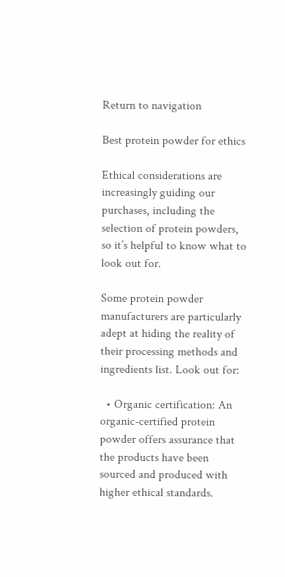Return to navigation

Best protein powder for ethics

Ethical considerations are increasingly guiding our purchases, including the selection of protein powders, so it’s helpful to know what to look out for.

Some protein powder manufacturers are particularly adept at hiding the reality of their processing methods and ingredients list. Look out for:

  • Organic certification: An organic-certified protein powder offers assurance that the products have been sourced and produced with higher ethical standards.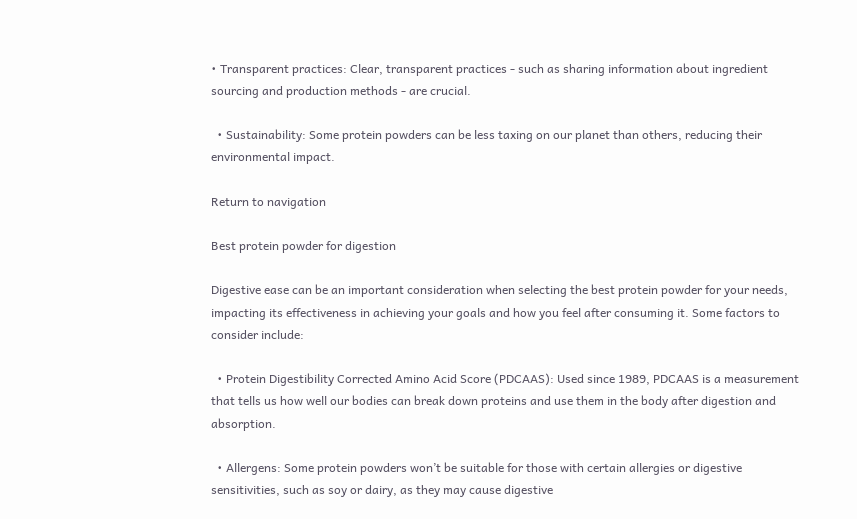• Transparent practices: Clear, transparent practices - such as sharing information about ingredient sourcing and production methods - are crucial.

  • Sustainability: Some protein powders can be less taxing on our planet than others, reducing their environmental impact.

Return to navigation

Best protein powder for digestion

Digestive ease can be an important consideration when selecting the best protein powder for your needs, impacting its effectiveness in achieving your goals and how you feel after consuming it. Some factors to consider include:

  • Protein Digestibility Corrected Amino Acid Score (PDCAAS): Used since 1989, PDCAAS is a measurement that tells us how well our bodies can break down proteins and use them in the body after digestion and absorption.

  • Allergens: Some protein powders won’t be suitable for those with certain allergies or digestive sensitivities, such as soy or dairy, as they may cause digestive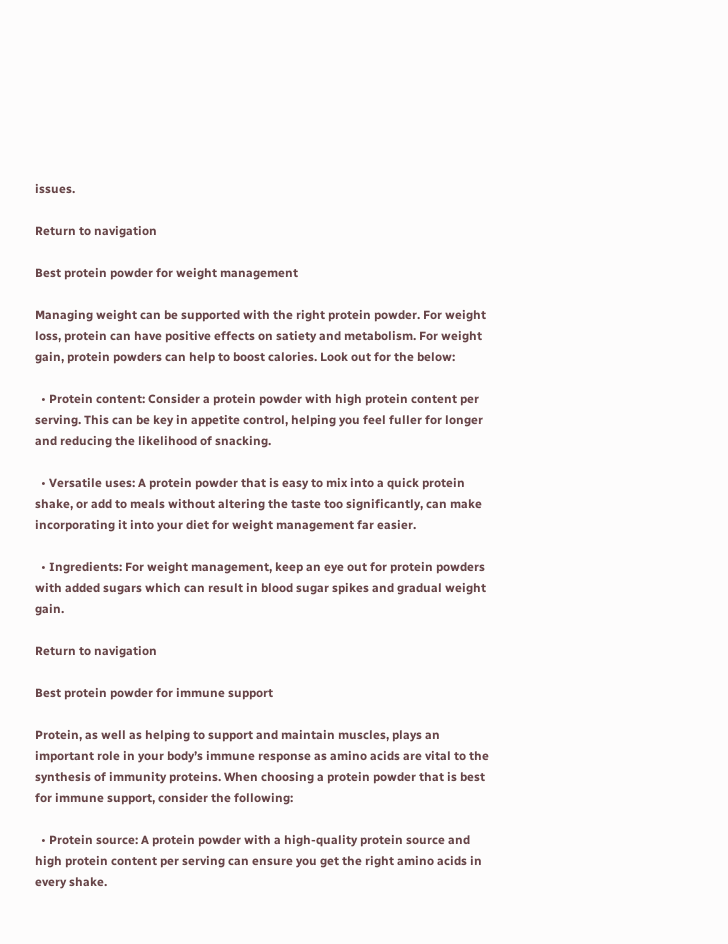issues.

Return to navigation

Best protein powder for weight management

Managing weight can be supported with the right protein powder. For weight loss, protein can have positive effects on satiety and metabolism. For weight gain, protein powders can help to boost calories. Look out for the below:

  • Protein content: Consider a protein powder with high protein content per serving. This can be key in appetite control, helping you feel fuller for longer and reducing the likelihood of snacking.

  • Versatile uses: A protein powder that is easy to mix into a quick protein shake, or add to meals without altering the taste too significantly, can make incorporating it into your diet for weight management far easier.

  • Ingredients: For weight management, keep an eye out for protein powders with added sugars which can result in blood sugar spikes and gradual weight gain.

Return to navigation

Best protein powder for immune support

Protein, as well as helping to support and maintain muscles, plays an important role in your body’s immune response as amino acids are vital to the synthesis of immunity proteins. When choosing a protein powder that is best for immune support, consider the following:

  • Protein source: A protein powder with a high-quality protein source and high protein content per serving can ensure you get the right amino acids in every shake.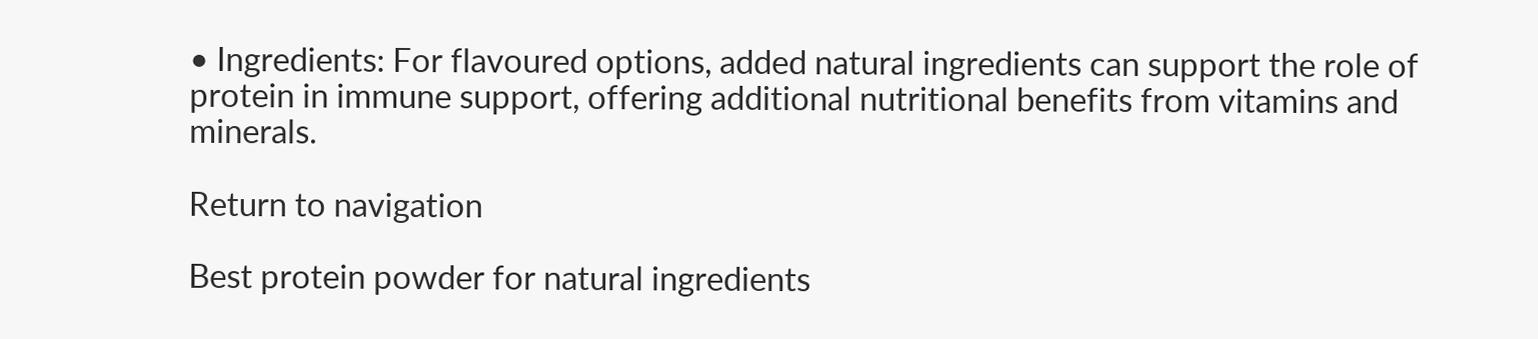• Ingredients: For flavoured options, added natural ingredients can support the role of protein in immune support, offering additional nutritional benefits from vitamins and minerals.

Return to navigation

Best protein powder for natural ingredients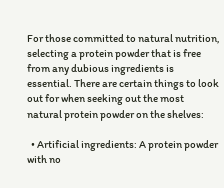For those committed to natural nutrition, selecting a protein powder that is free from any dubious ingredients is essential. There are certain things to look out for when seeking out the most natural protein powder on the shelves:

  • Artificial ingredients: A protein powder with no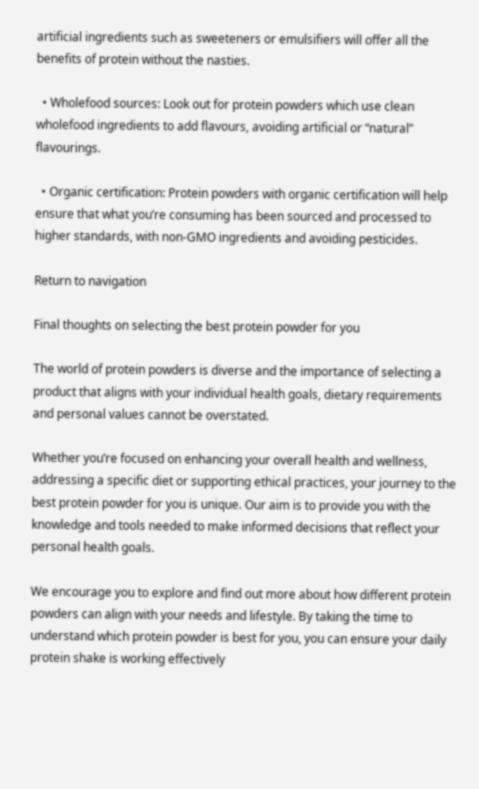artificial ingredients such as sweeteners or emulsifiers will offer all the benefits of protein without the nasties.

  • Wholefood sources: Look out for protein powders which use clean wholefood ingredients to add flavours, avoiding artificial or “natural” flavourings.

  • Organic certification: Protein powders with organic certification will help ensure that what you’re consuming has been sourced and processed to higher standards, with non-GMO ingredients and avoiding pesticides.

Return to navigation

Final thoughts on selecting the best protein powder for you

The world of protein powders is diverse and the importance of selecting a product that aligns with your individual health goals, dietary requirements and personal values cannot be overstated.

Whether you’re focused on enhancing your overall health and wellness, addressing a specific diet or supporting ethical practices, your journey to the best protein powder for you is unique. Our aim is to provide you with the knowledge and tools needed to make informed decisions that reflect your personal health goals.

We encourage you to explore and find out more about how different protein powders can align with your needs and lifestyle. By taking the time to understand which protein powder is best for you, you can ensure your daily protein shake is working effectively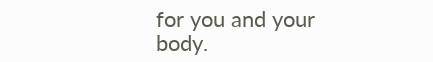for you and your body.